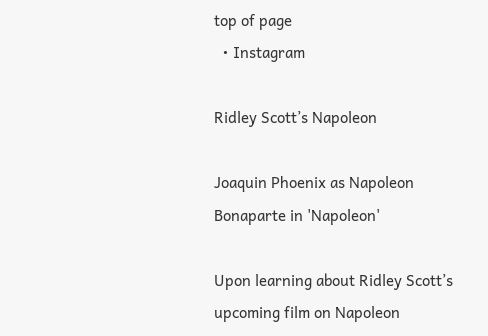top of page
  • Instagram

Ridley Scott’s Napoleon

Joaquin Phoenix as Napoleon Bonaparte in 'Napoleon'

Upon learning about Ridley Scott’s upcoming film on Napoleon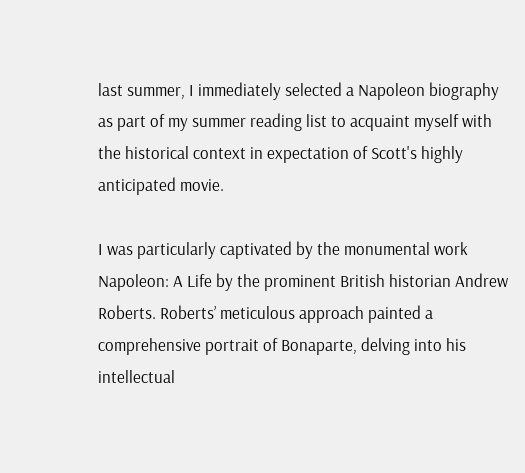last summer, I immediately selected a Napoleon biography as part of my summer reading list to acquaint myself with the historical context in expectation of Scott's highly anticipated movie.

I was particularly captivated by the monumental work Napoleon: A Life by the prominent British historian Andrew Roberts. Roberts’ meticulous approach painted a comprehensive portrait of Bonaparte, delving into his intellectual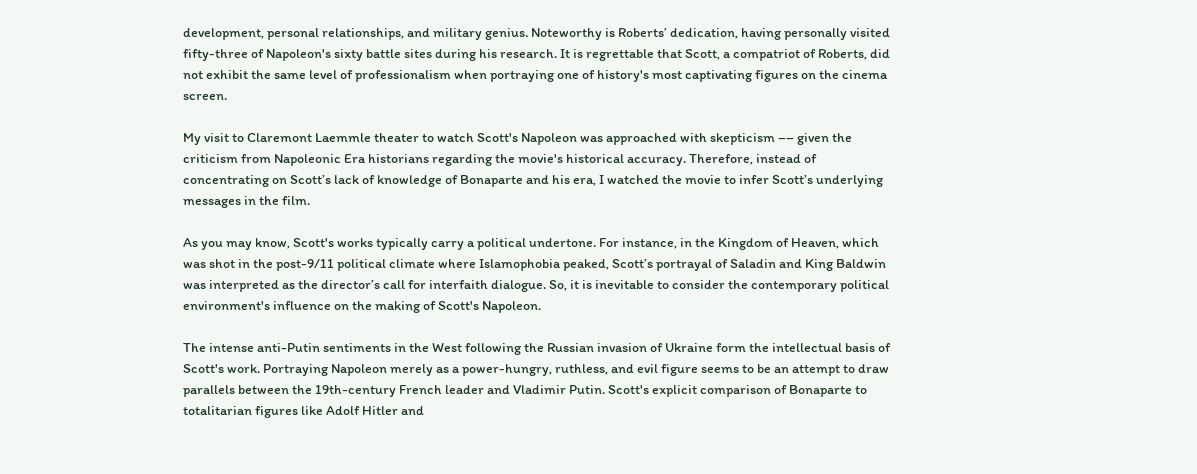development, personal relationships, and military genius. Noteworthy is Roberts’ dedication, having personally visited fifty-three of Napoleon's sixty battle sites during his research. It is regrettable that Scott, a compatriot of Roberts, did not exhibit the same level of professionalism when portraying one of history's most captivating figures on the cinema screen.

My visit to Claremont Laemmle theater to watch Scott's Napoleon was approached with skepticism –– given the criticism from Napoleonic Era historians regarding the movie's historical accuracy. Therefore, instead of concentrating on Scott’s lack of knowledge of Bonaparte and his era, I watched the movie to infer Scott’s underlying messages in the film.

As you may know, Scott's works typically carry a political undertone. For instance, in the Kingdom of Heaven, which was shot in the post-9/11 political climate where Islamophobia peaked, Scott’s portrayal of Saladin and King Baldwin was interpreted as the director’s call for interfaith dialogue. So, it is inevitable to consider the contemporary political environment's influence on the making of Scott's Napoleon.

The intense anti-Putin sentiments in the West following the Russian invasion of Ukraine form the intellectual basis of Scott's work. Portraying Napoleon merely as a power-hungry, ruthless, and evil figure seems to be an attempt to draw parallels between the 19th-century French leader and Vladimir Putin. Scott's explicit comparison of Bonaparte to totalitarian figures like Adolf Hitler and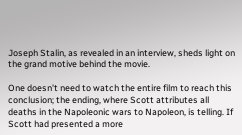Joseph Stalin, as revealed in an interview, sheds light on the grand motive behind the movie.

One doesn't need to watch the entire film to reach this conclusion; the ending, where Scott attributes all deaths in the Napoleonic wars to Napoleon, is telling. If Scott had presented a more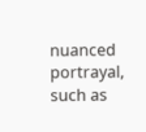nuanced portrayal, such as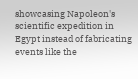showcasing Napoleon's scientific expedition in Egypt instead of fabricating events like the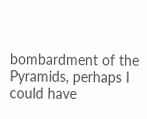bombardment of the Pyramids, perhaps I could have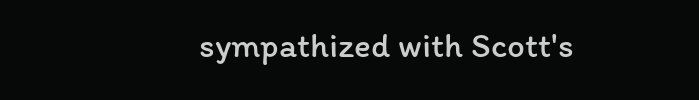sympathized with Scott's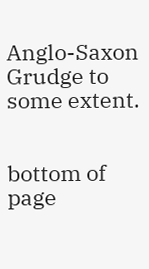Anglo-Saxon Grudge to some extent.


bottom of page